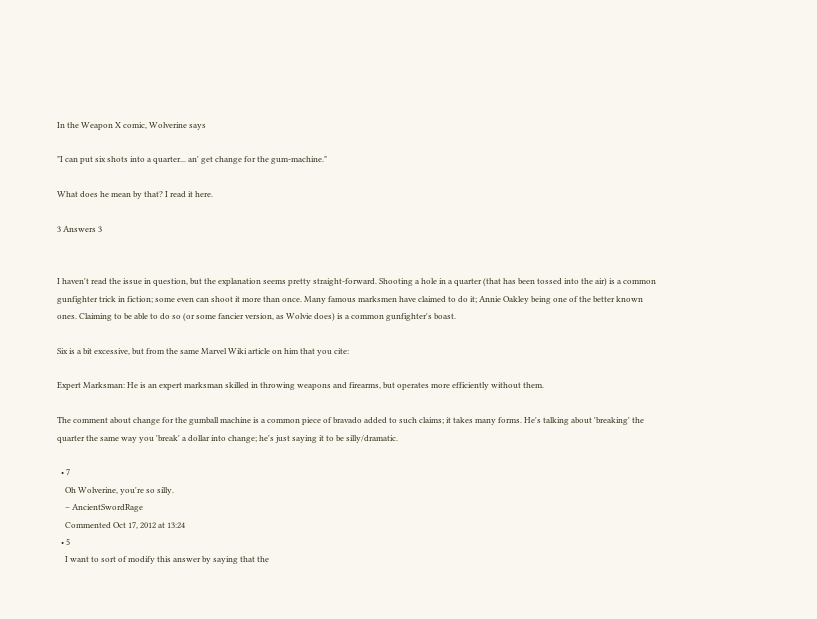In the Weapon X comic, Wolverine says

"I can put six shots into a quarter... an' get change for the gum-machine."

What does he mean by that? I read it here.

3 Answers 3


I haven't read the issue in question, but the explanation seems pretty straight-forward. Shooting a hole in a quarter (that has been tossed into the air) is a common gunfighter trick in fiction; some even can shoot it more than once. Many famous marksmen have claimed to do it; Annie Oakley being one of the better known ones. Claiming to be able to do so (or some fancier version, as Wolvie does) is a common gunfighter's boast.

Six is a bit excessive, but from the same Marvel Wiki article on him that you cite:

Expert Marksman: He is an expert marksman skilled in throwing weapons and firearms, but operates more efficiently without them.

The comment about change for the gumball machine is a common piece of bravado added to such claims; it takes many forms. He's talking about 'breaking' the quarter the same way you 'break' a dollar into change; he's just saying it to be silly/dramatic.

  • 7
    Oh Wolverine, you're so silly.
    – AncientSwordRage
    Commented Oct 17, 2012 at 13:24
  • 5
    I want to sort of modify this answer by saying that the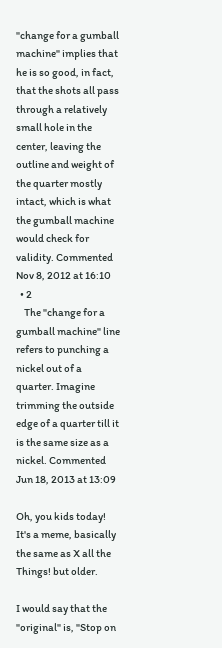"change for a gumball machine" implies that he is so good, in fact, that the shots all pass through a relatively small hole in the center, leaving the outline and weight of the quarter mostly intact, which is what the gumball machine would check for validity. Commented Nov 8, 2012 at 16:10
  • 2
    The "change for a gumball machine" line refers to punching a nickel out of a quarter. Imagine trimming the outside edge of a quarter till it is the same size as a nickel. Commented Jun 18, 2013 at 13:09

Oh, you kids today! It's a meme, basically the same as X all the Things! but older.

I would say that the "original" is, "Stop on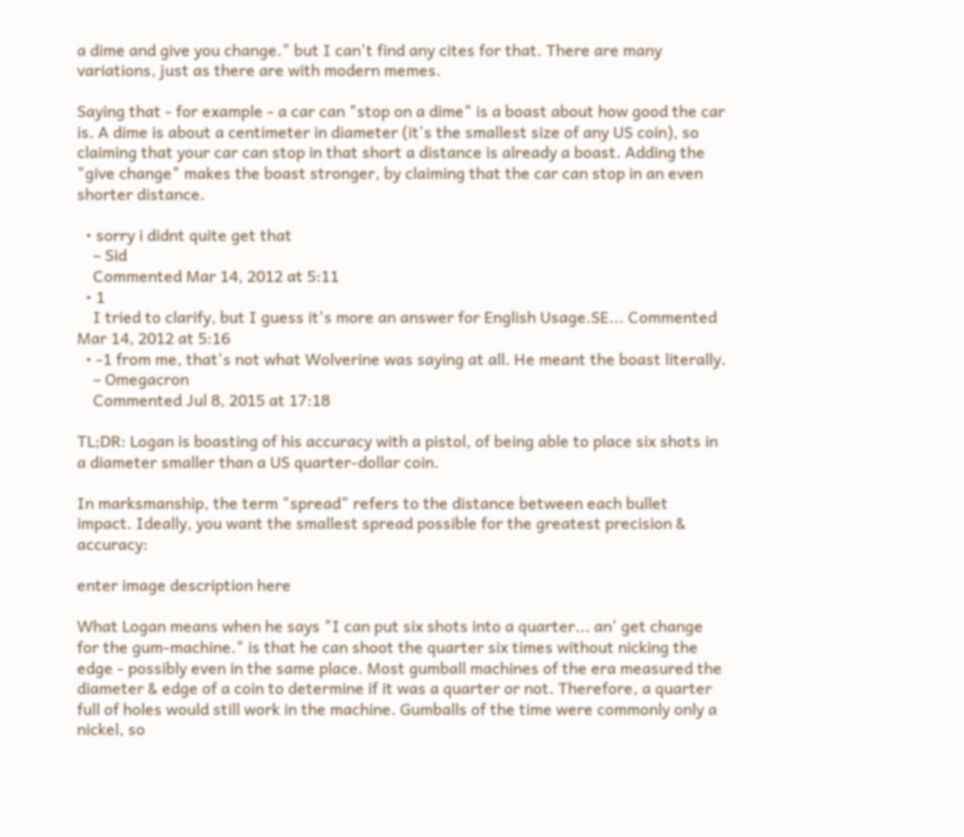a dime and give you change." but I can't find any cites for that. There are many variations, just as there are with modern memes.

Saying that - for example - a car can "stop on a dime" is a boast about how good the car is. A dime is about a centimeter in diameter (it's the smallest size of any US coin), so claiming that your car can stop in that short a distance is already a boast. Adding the "give change" makes the boast stronger, by claiming that the car can stop in an even shorter distance.

  • sorry i didnt quite get that
    – Sid
    Commented Mar 14, 2012 at 5:11
  • 1
    I tried to clarify, but I guess it's more an answer for English Usage.SE... Commented Mar 14, 2012 at 5:16
  • -1 from me, that's not what Wolverine was saying at all. He meant the boast literally.
    – Omegacron
    Commented Jul 8, 2015 at 17:18

TL;DR: Logan is boasting of his accuracy with a pistol, of being able to place six shots in a diameter smaller than a US quarter-dollar coin.

In marksmanship, the term "spread" refers to the distance between each bullet impact. Ideally, you want the smallest spread possible for the greatest precision & accuracy:

enter image description here

What Logan means when he says "I can put six shots into a quarter... an' get change for the gum-machine." is that he can shoot the quarter six times without nicking the edge - possibly even in the same place. Most gumball machines of the era measured the diameter & edge of a coin to determine if it was a quarter or not. Therefore, a quarter full of holes would still work in the machine. Gumballs of the time were commonly only a nickel, so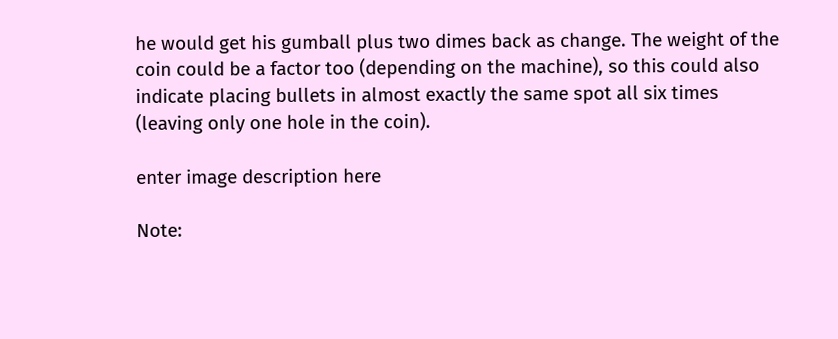he would get his gumball plus two dimes back as change. The weight of the coin could be a factor too (depending on the machine), so this could also indicate placing bullets in almost exactly the same spot all six times (leaving only one hole in the coin).

enter image description here

Note: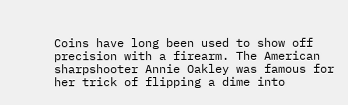Coins have long been used to show off precision with a firearm. The American sharpshooter Annie Oakley was famous for her trick of flipping a dime into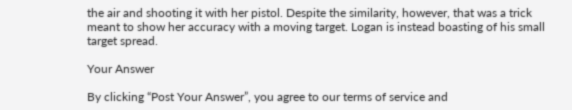the air and shooting it with her pistol. Despite the similarity, however, that was a trick meant to show her accuracy with a moving target. Logan is instead boasting of his small target spread.

Your Answer

By clicking “Post Your Answer”, you agree to our terms of service and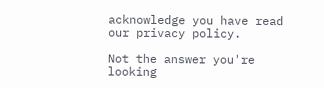acknowledge you have read our privacy policy.

Not the answer you're looking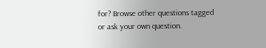for? Browse other questions tagged or ask your own question.